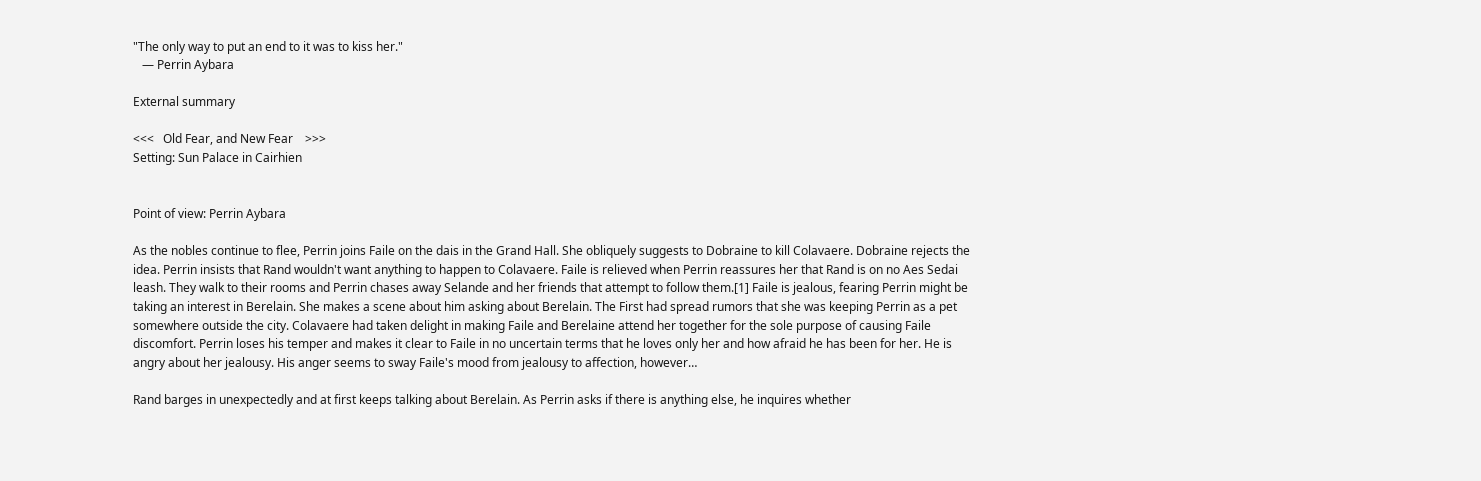"The only way to put an end to it was to kiss her."
   — Perrin Aybara

External summary

<<<   Old Fear, and New Fear    >>>
Setting: Sun Palace in Cairhien


Point of view: Perrin Aybara

As the nobles continue to flee, Perrin joins Faile on the dais in the Grand Hall. She obliquely suggests to Dobraine to kill Colavaere. Dobraine rejects the idea. Perrin insists that Rand wouldn't want anything to happen to Colavaere. Faile is relieved when Perrin reassures her that Rand is on no Aes Sedai leash. They walk to their rooms and Perrin chases away Selande and her friends that attempt to follow them.[1] Faile is jealous, fearing Perrin might be taking an interest in Berelain. She makes a scene about him asking about Berelain. The First had spread rumors that she was keeping Perrin as a pet somewhere outside the city. Colavaere had taken delight in making Faile and Berelaine attend her together for the sole purpose of causing Faile discomfort. Perrin loses his temper and makes it clear to Faile in no uncertain terms that he loves only her and how afraid he has been for her. He is angry about her jealousy. His anger seems to sway Faile's mood from jealousy to affection, however…

Rand barges in unexpectedly and at first keeps talking about Berelain. As Perrin asks if there is anything else, he inquires whether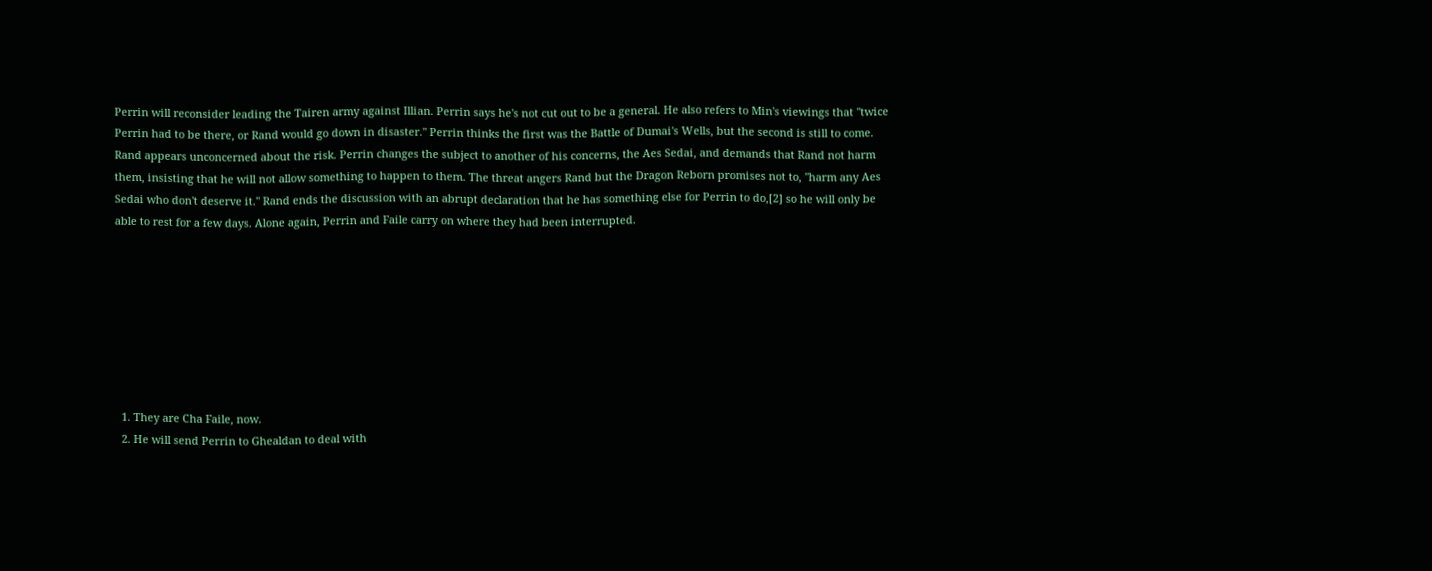Perrin will reconsider leading the Tairen army against Illian. Perrin says he's not cut out to be a general. He also refers to Min's viewings that "twice Perrin had to be there, or Rand would go down in disaster." Perrin thinks the first was the Battle of Dumai's Wells, but the second is still to come. Rand appears unconcerned about the risk. Perrin changes the subject to another of his concerns, the Aes Sedai, and demands that Rand not harm them, insisting that he will not allow something to happen to them. The threat angers Rand but the Dragon Reborn promises not to, "harm any Aes Sedai who don't deserve it." Rand ends the discussion with an abrupt declaration that he has something else for Perrin to do,[2] so he will only be able to rest for a few days. Alone again, Perrin and Faile carry on where they had been interrupted.








  1. They are Cha Faile, now.
  2. He will send Perrin to Ghealdan to deal with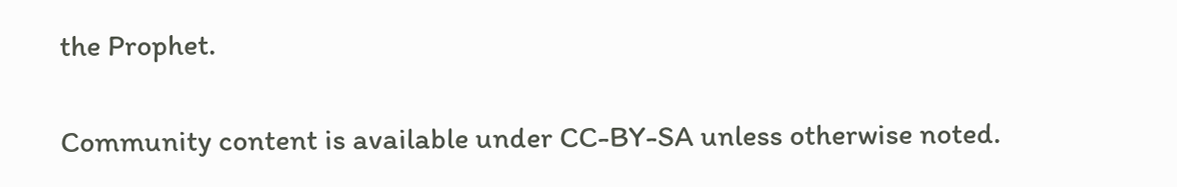the Prophet.

Community content is available under CC-BY-SA unless otherwise noted.